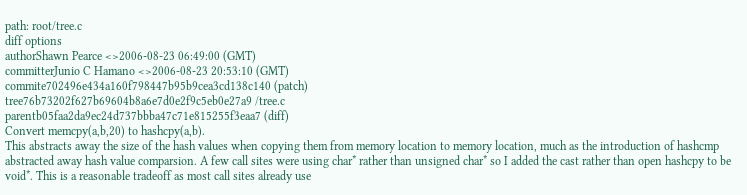path: root/tree.c
diff options
authorShawn Pearce <>2006-08-23 06:49:00 (GMT)
committerJunio C Hamano <>2006-08-23 20:53:10 (GMT)
commite702496e434a160f798447b95b9cea3cd138c140 (patch)
tree76b73202f627b69604b8a6e7d0e2f9c5eb0e27a9 /tree.c
parentb05faa2da9ec24d737bbba47c71e815255f3eaa7 (diff)
Convert memcpy(a,b,20) to hashcpy(a,b).
This abstracts away the size of the hash values when copying them from memory location to memory location, much as the introduction of hashcmp abstracted away hash value comparsion. A few call sites were using char* rather than unsigned char* so I added the cast rather than open hashcpy to be void*. This is a reasonable tradeoff as most call sites already use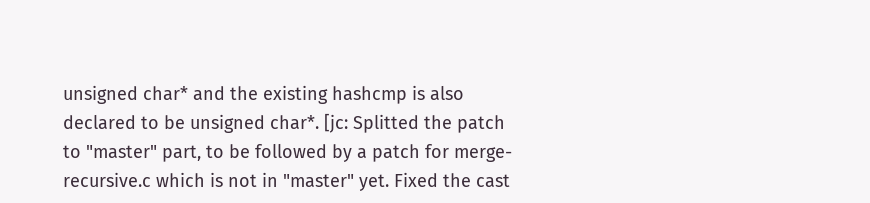unsigned char* and the existing hashcmp is also declared to be unsigned char*. [jc: Splitted the patch to "master" part, to be followed by a patch for merge-recursive.c which is not in "master" yet. Fixed the cast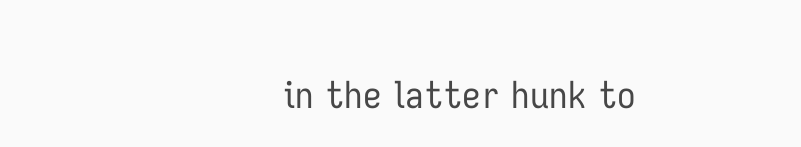in the latter hunk to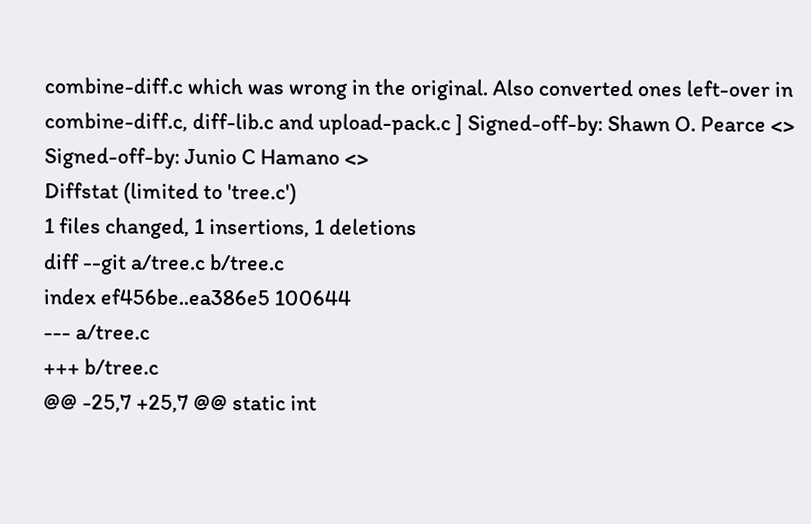combine-diff.c which was wrong in the original. Also converted ones left-over in combine-diff.c, diff-lib.c and upload-pack.c ] Signed-off-by: Shawn O. Pearce <> Signed-off-by: Junio C Hamano <>
Diffstat (limited to 'tree.c')
1 files changed, 1 insertions, 1 deletions
diff --git a/tree.c b/tree.c
index ef456be..ea386e5 100644
--- a/tree.c
+++ b/tree.c
@@ -25,7 +25,7 @@ static int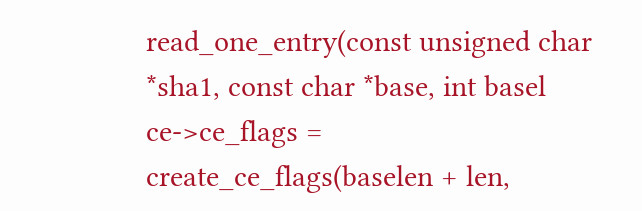read_one_entry(const unsigned char *sha1, const char *base, int basel
ce->ce_flags = create_ce_flags(baselen + len,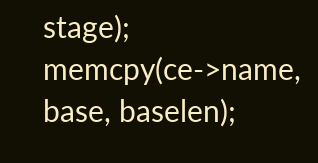stage);
memcpy(ce->name, base, baselen);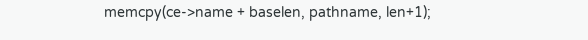memcpy(ce->name + baselen, pathname, len+1);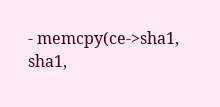- memcpy(ce->sha1, sha1,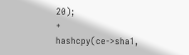20);
+ hashcpy(ce->sha1,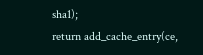sha1);
return add_cache_entry(ce,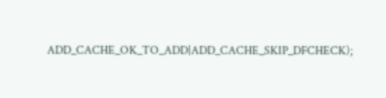ADD_CACHE_OK_TO_ADD|ADD_CACHE_SKIP_DFCHECK);